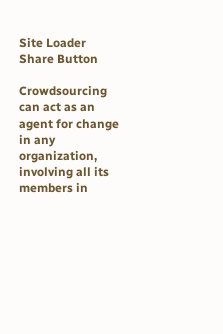Site Loader
Share Button

Crowdsourcing can act as an agent for change in any organization, involving all its members in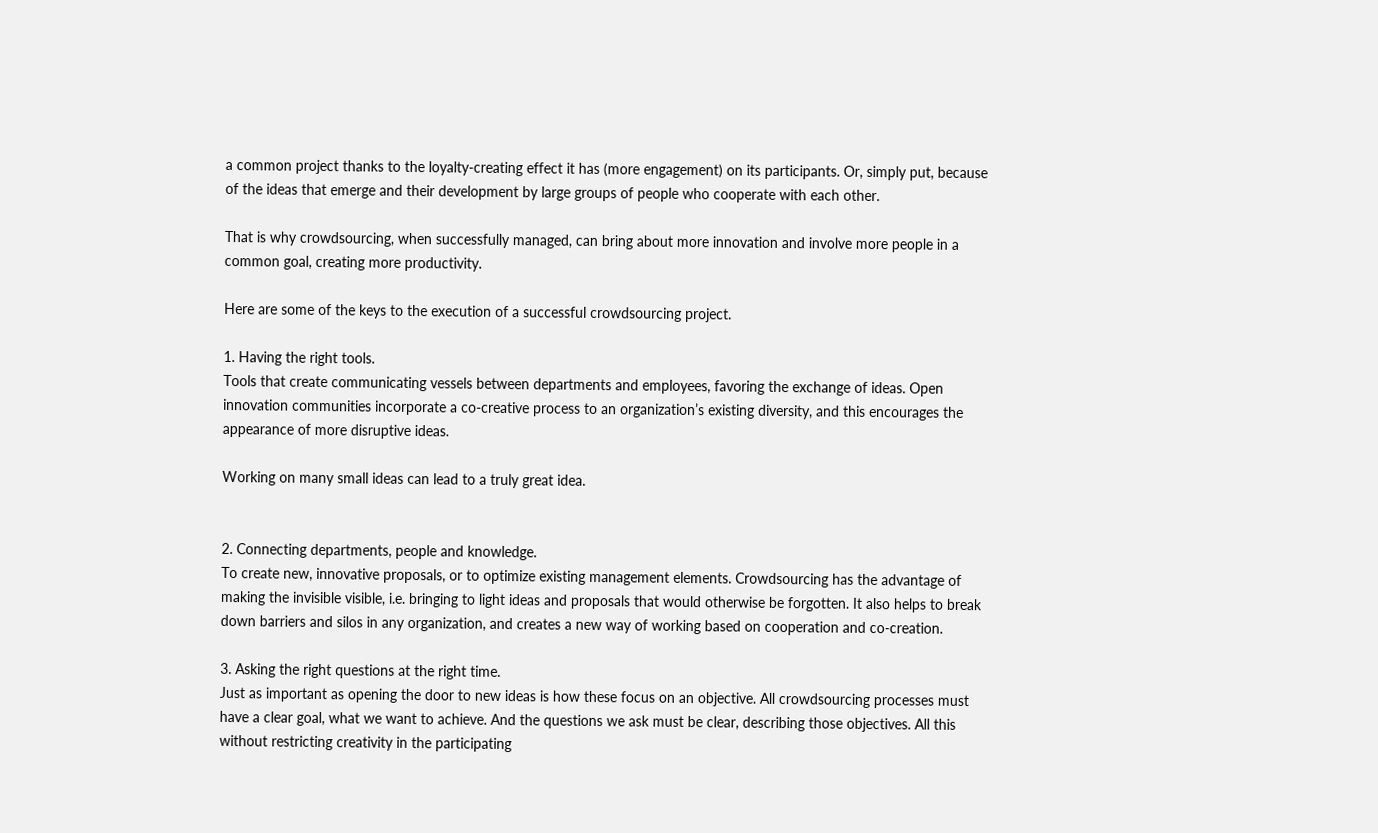a common project thanks to the loyalty-creating effect it has (more engagement) on its participants. Or, simply put, because of the ideas that emerge and their development by large groups of people who cooperate with each other.

That is why crowdsourcing, when successfully managed, can bring about more innovation and involve more people in a common goal, creating more productivity.

Here are some of the keys to the execution of a successful crowdsourcing project.

1. Having the right tools.
Tools that create communicating vessels between departments and employees, favoring the exchange of ideas. Open innovation communities incorporate a co-creative process to an organization’s existing diversity, and this encourages the appearance of more disruptive ideas.

Working on many small ideas can lead to a truly great idea.


2. Connecting departments, people and knowledge.
To create new, innovative proposals, or to optimize existing management elements. Crowdsourcing has the advantage of making the invisible visible, i.e. bringing to light ideas and proposals that would otherwise be forgotten. It also helps to break down barriers and silos in any organization, and creates a new way of working based on cooperation and co-creation.

3. Asking the right questions at the right time.
Just as important as opening the door to new ideas is how these focus on an objective. All crowdsourcing processes must have a clear goal, what we want to achieve. And the questions we ask must be clear, describing those objectives. All this without restricting creativity in the participating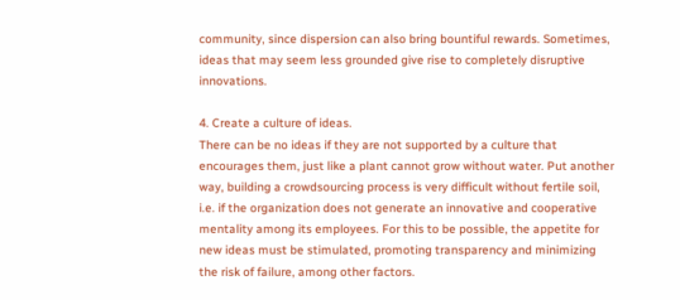community, since dispersion can also bring bountiful rewards. Sometimes, ideas that may seem less grounded give rise to completely disruptive innovations.

4. Create a culture of ideas.
There can be no ideas if they are not supported by a culture that encourages them, just like a plant cannot grow without water. Put another way, building a crowdsourcing process is very difficult without fertile soil, i.e. if the organization does not generate an innovative and cooperative mentality among its employees. For this to be possible, the appetite for new ideas must be stimulated, promoting transparency and minimizing the risk of failure, among other factors.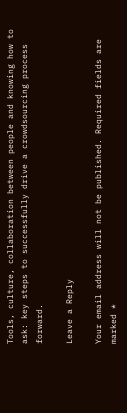Tools, culture, collaboration between people and knowing how to ask: key steps to successfully drive a crowdsourcing process forward.

Leave a Reply

Your email address will not be published. Required fields are marked *